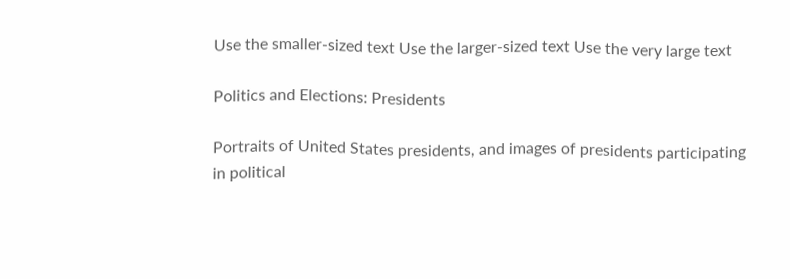Use the smaller-sized text Use the larger-sized text Use the very large text

Politics and Elections: Presidents

Portraits of United States presidents, and images of presidents participating in political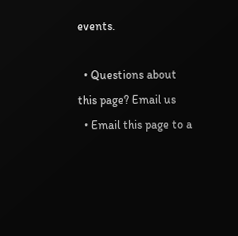events.

  • Questions about this page? Email us
  • Email this page to a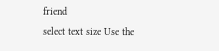friend
select text size Use the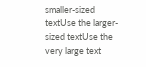smaller-sized textUse the larger-sized textUse the very large text